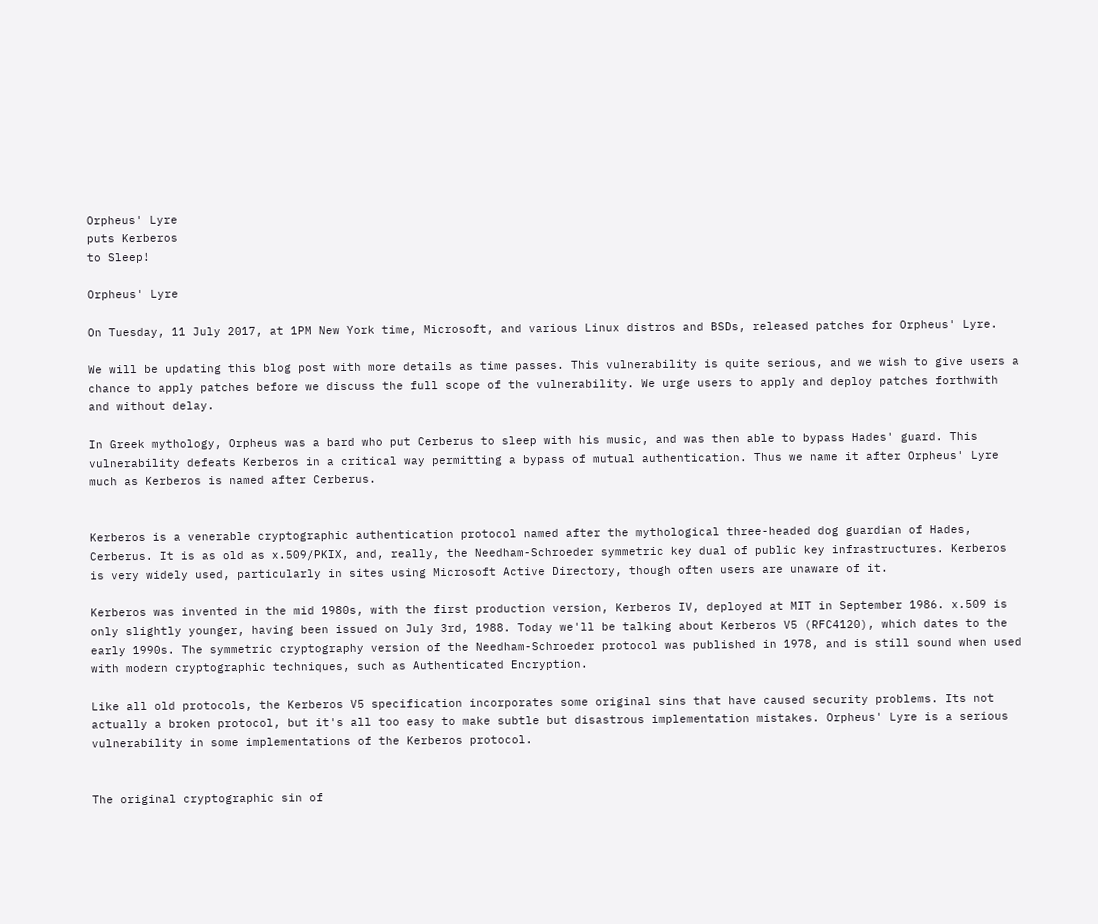Orpheus' Lyre
puts Kerberos
to Sleep!

Orpheus' Lyre

On Tuesday, 11 July 2017, at 1PM New York time, Microsoft, and various Linux distros and BSDs, released patches for Orpheus' Lyre.

We will be updating this blog post with more details as time passes. This vulnerability is quite serious, and we wish to give users a chance to apply patches before we discuss the full scope of the vulnerability. We urge users to apply and deploy patches forthwith and without delay.

In Greek mythology, Orpheus was a bard who put Cerberus to sleep with his music, and was then able to bypass Hades' guard. This vulnerability defeats Kerberos in a critical way permitting a bypass of mutual authentication. Thus we name it after Orpheus' Lyre much as Kerberos is named after Cerberus.


Kerberos is a venerable cryptographic authentication protocol named after the mythological three-headed dog guardian of Hades, Cerberus. It is as old as x.509/PKIX, and, really, the Needham-Schroeder symmetric key dual of public key infrastructures. Kerberos is very widely used, particularly in sites using Microsoft Active Directory, though often users are unaware of it.

Kerberos was invented in the mid 1980s, with the first production version, Kerberos IV, deployed at MIT in September 1986. x.509 is only slightly younger, having been issued on July 3rd, 1988. Today we'll be talking about Kerberos V5 (RFC4120), which dates to the early 1990s. The symmetric cryptography version of the Needham-Schroeder protocol was published in 1978, and is still sound when used with modern cryptographic techniques, such as Authenticated Encryption.

Like all old protocols, the Kerberos V5 specification incorporates some original sins that have caused security problems. Its not actually a broken protocol, but it's all too easy to make subtle but disastrous implementation mistakes. Orpheus' Lyre is a serious vulnerability in some implementations of the Kerberos protocol.


The original cryptographic sin of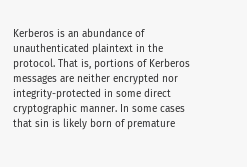Kerberos is an abundance of unauthenticated plaintext in the protocol. That is, portions of Kerberos messages are neither encrypted nor integrity-protected in some direct cryptographic manner. In some cases that sin is likely born of premature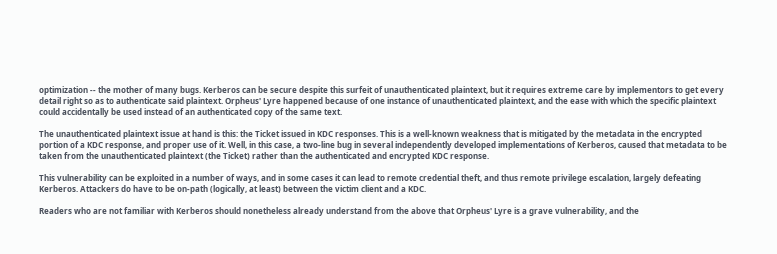optimization -- the mother of many bugs. Kerberos can be secure despite this surfeit of unauthenticated plaintext, but it requires extreme care by implementors to get every detail right so as to authenticate said plaintext. Orpheus' Lyre happened because of one instance of unauthenticated plaintext, and the ease with which the specific plaintext could accidentally be used instead of an authenticated copy of the same text.

The unauthenticated plaintext issue at hand is this: the Ticket issued in KDC responses. This is a well-known weakness that is mitigated by the metadata in the encrypted portion of a KDC response, and proper use of it. Well, in this case, a two-line bug in several independently developed implementations of Kerberos, caused that metadata to be taken from the unauthenticated plaintext (the Ticket) rather than the authenticated and encrypted KDC response.

This vulnerability can be exploited in a number of ways, and in some cases it can lead to remote credential theft, and thus remote privilege escalation, largely defeating Kerberos. Attackers do have to be on-path (logically, at least) between the victim client and a KDC.

Readers who are not familiar with Kerberos should nonetheless already understand from the above that Orpheus' Lyre is a grave vulnerability, and the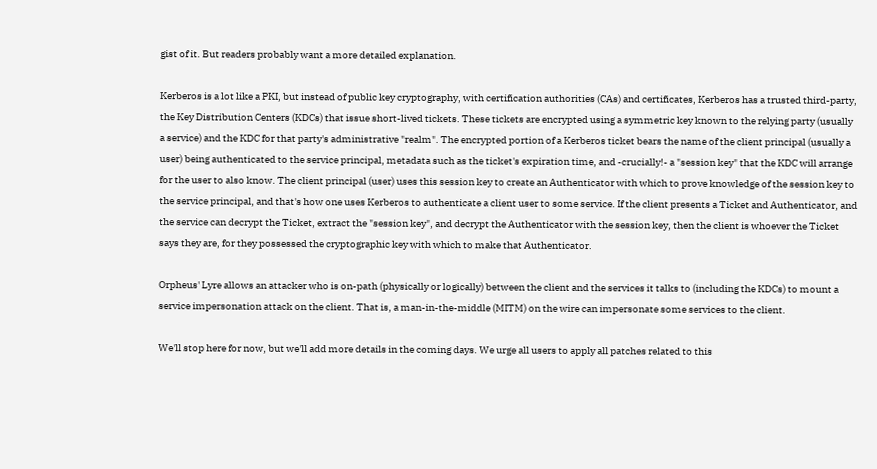gist of it. But readers probably want a more detailed explanation.

Kerberos is a lot like a PKI, but instead of public key cryptography, with certification authorities (CAs) and certificates, Kerberos has a trusted third-party, the Key Distribution Centers (KDCs) that issue short-lived tickets. These tickets are encrypted using a symmetric key known to the relying party (usually a service) and the KDC for that party's administrative "realm". The encrypted portion of a Kerberos ticket bears the name of the client principal (usually a user) being authenticated to the service principal, metadata such as the ticket's expiration time, and -crucially!- a "session key" that the KDC will arrange for the user to also know. The client principal (user) uses this session key to create an Authenticator with which to prove knowledge of the session key to the service principal, and that's how one uses Kerberos to authenticate a client user to some service. If the client presents a Ticket and Authenticator, and the service can decrypt the Ticket, extract the "session key", and decrypt the Authenticator with the session key, then the client is whoever the Ticket says they are, for they possessed the cryptographic key with which to make that Authenticator.

Orpheus' Lyre allows an attacker who is on-path (physically or logically) between the client and the services it talks to (including the KDCs) to mount a service impersonation attack on the client. That is, a man-in-the-middle (MITM) on the wire can impersonate some services to the client.

We'll stop here for now, but we'll add more details in the coming days. We urge all users to apply all patches related to this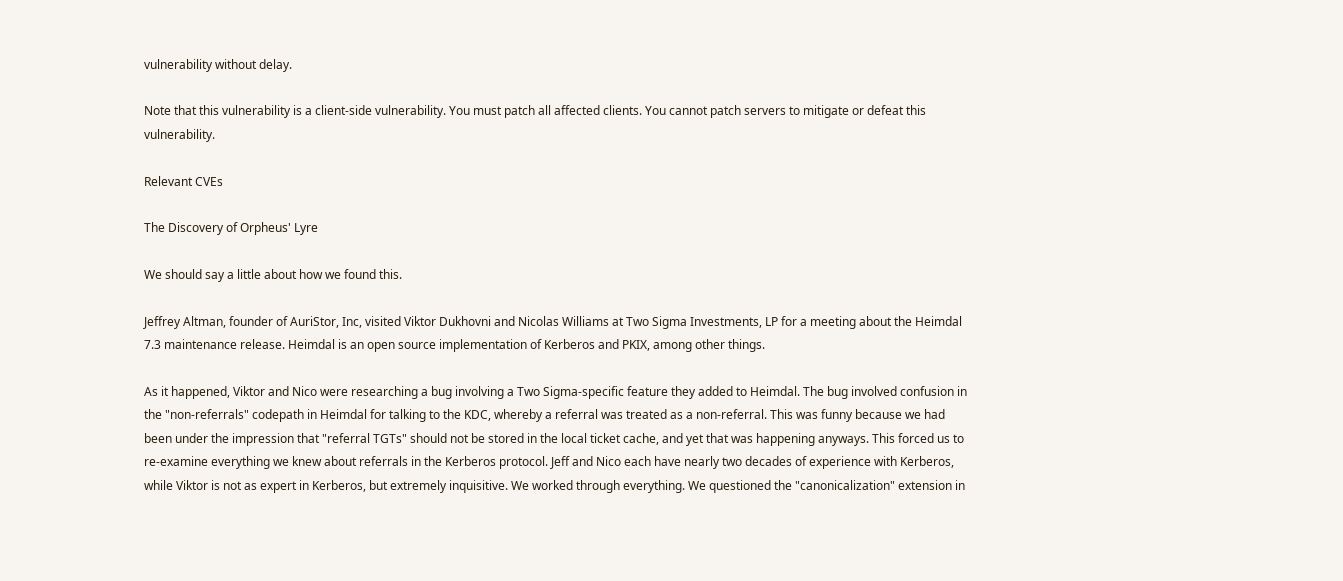vulnerability without delay.

Note that this vulnerability is a client-side vulnerability. You must patch all affected clients. You cannot patch servers to mitigate or defeat this vulnerability.

Relevant CVEs

The Discovery of Orpheus' Lyre

We should say a little about how we found this.

Jeffrey Altman, founder of AuriStor, Inc, visited Viktor Dukhovni and Nicolas Williams at Two Sigma Investments, LP for a meeting about the Heimdal 7.3 maintenance release. Heimdal is an open source implementation of Kerberos and PKIX, among other things.

As it happened, Viktor and Nico were researching a bug involving a Two Sigma-specific feature they added to Heimdal. The bug involved confusion in the "non-referrals" codepath in Heimdal for talking to the KDC, whereby a referral was treated as a non-referral. This was funny because we had been under the impression that "referral TGTs" should not be stored in the local ticket cache, and yet that was happening anyways. This forced us to re-examine everything we knew about referrals in the Kerberos protocol. Jeff and Nico each have nearly two decades of experience with Kerberos, while Viktor is not as expert in Kerberos, but extremely inquisitive. We worked through everything. We questioned the "canonicalization" extension in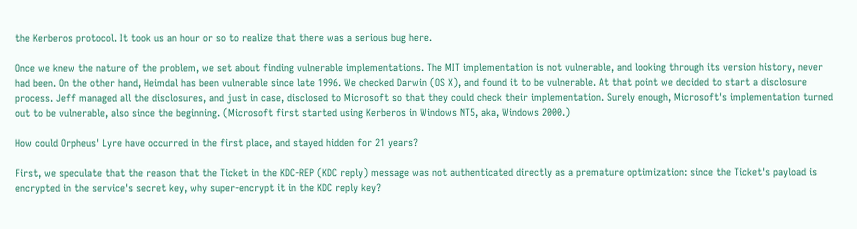the Kerberos protocol. It took us an hour or so to realize that there was a serious bug here.

Once we knew the nature of the problem, we set about finding vulnerable implementations. The MIT implementation is not vulnerable, and looking through its version history, never had been. On the other hand, Heimdal has been vulnerable since late 1996. We checked Darwin (OS X), and found it to be vulnerable. At that point we decided to start a disclosure process. Jeff managed all the disclosures, and just in case, disclosed to Microsoft so that they could check their implementation. Surely enough, Microsoft's implementation turned out to be vulnerable, also since the beginning. (Microsoft first started using Kerberos in Windows NT5, aka, Windows 2000.)

How could Orpheus' Lyre have occurred in the first place, and stayed hidden for 21 years?

First, we speculate that the reason that the Ticket in the KDC-REP (KDC reply) message was not authenticated directly as a premature optimization: since the Ticket's payload is encrypted in the service's secret key, why super-encrypt it in the KDC reply key?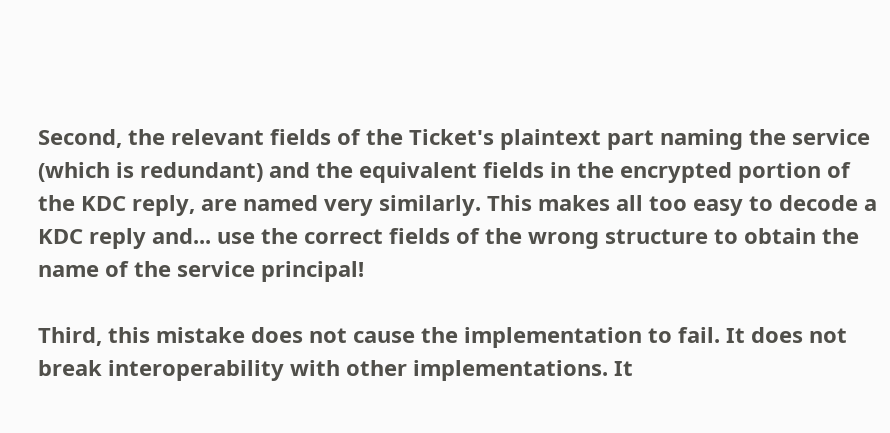Second, the relevant fields of the Ticket's plaintext part naming the service (which is redundant) and the equivalent fields in the encrypted portion of the KDC reply, are named very similarly. This makes all too easy to decode a KDC reply and... use the correct fields of the wrong structure to obtain the name of the service principal!

Third, this mistake does not cause the implementation to fail. It does not break interoperability with other implementations. It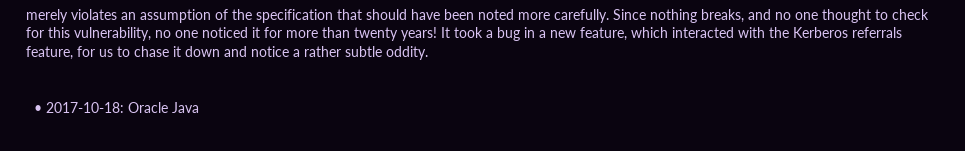merely violates an assumption of the specification that should have been noted more carefully. Since nothing breaks, and no one thought to check for this vulnerability, no one noticed it for more than twenty years! It took a bug in a new feature, which interacted with the Kerberos referrals feature, for us to chase it down and notice a rather subtle oddity.


  • 2017-10-18: Oracle Java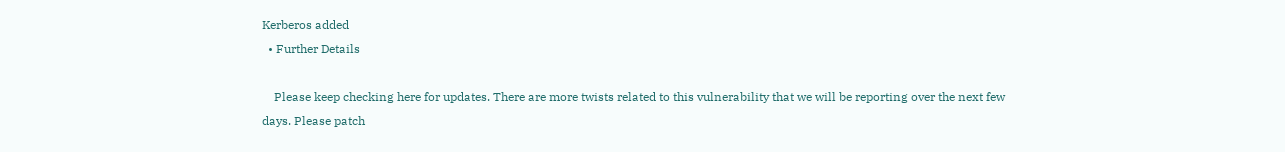Kerberos added
  • Further Details

    Please keep checking here for updates. There are more twists related to this vulnerability that we will be reporting over the next few days. Please patch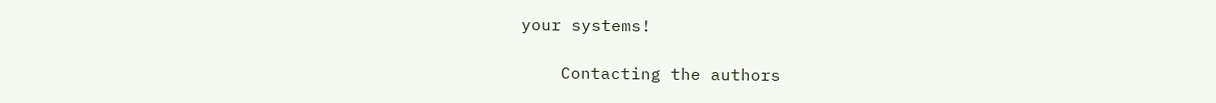your systems!

    Contacting the authors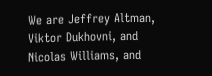We are Jeffrey Altman, Viktor Dukhovni, and Nicolas Williams, and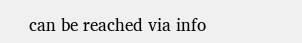can be reached via info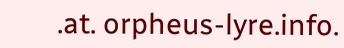.at. orpheus-lyre.info.